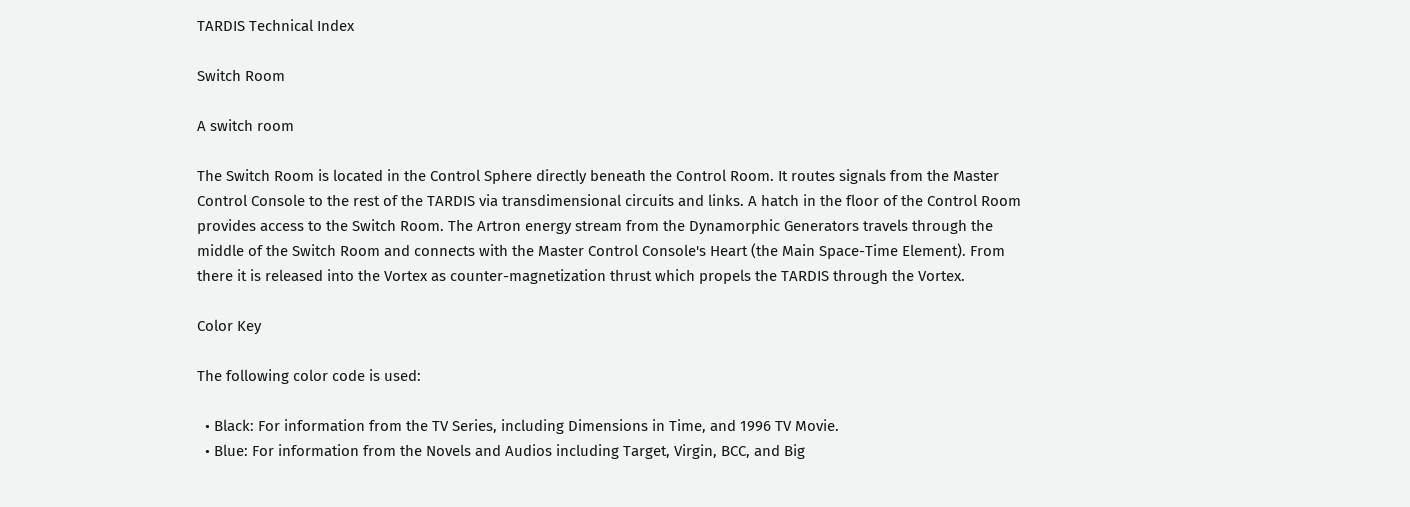TARDIS Technical Index

Switch Room

A switch room

The Switch Room is located in the Control Sphere directly beneath the Control Room. It routes signals from the Master Control Console to the rest of the TARDIS via transdimensional circuits and links. A hatch in the floor of the Control Room provides access to the Switch Room. The Artron energy stream from the Dynamorphic Generators travels through the middle of the Switch Room and connects with the Master Control Console's Heart (the Main Space-Time Element). From there it is released into the Vortex as counter-magnetization thrust which propels the TARDIS through the Vortex.

Color Key

The following color code is used:

  • Black: For information from the TV Series, including Dimensions in Time, and 1996 TV Movie.
  • Blue: For information from the Novels and Audios including Target, Virgin, BCC, and Big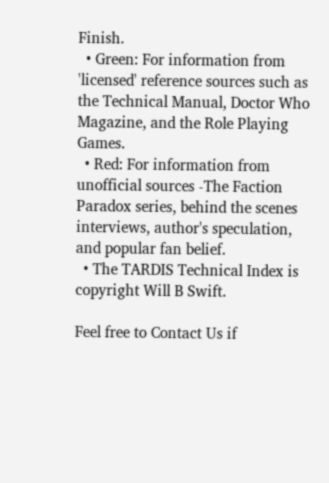Finish.
  • Green: For information from 'licensed' reference sources such as the Technical Manual, Doctor Who Magazine, and the Role Playing Games.
  • Red: For information from unofficial sources -The Faction Paradox series, behind the scenes interviews, author's speculation, and popular fan belief.
  • The TARDIS Technical Index is copyright Will B Swift.

Feel free to Contact Us if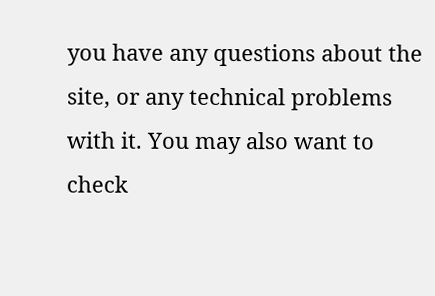you have any questions about the site, or any technical problems with it. You may also want to check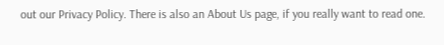out our Privacy Policy. There is also an About Us page, if you really want to read one.